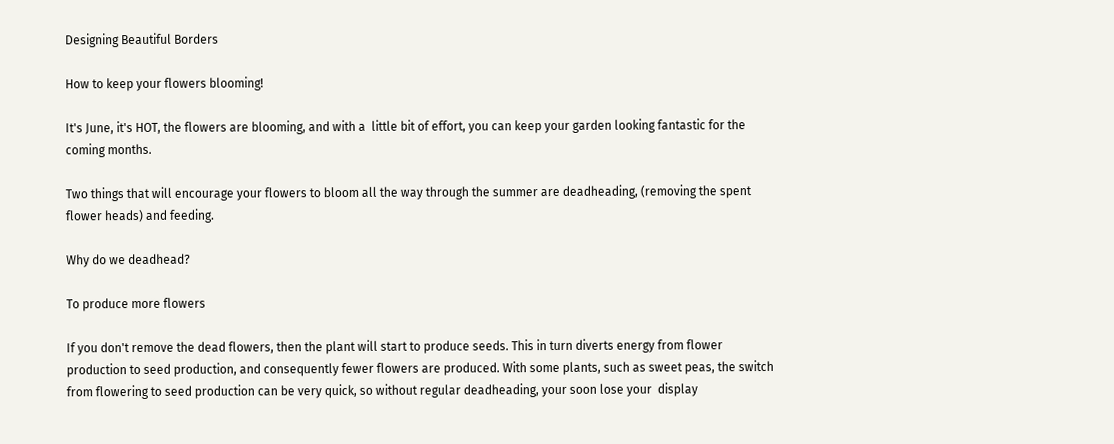Designing Beautiful Borders

How to keep your flowers blooming!

It's June, it's HOT, the flowers are blooming, and with a  little bit of effort, you can keep your garden looking fantastic for the coming months.

Two things that will encourage your flowers to bloom all the way through the summer are deadheading, (removing the spent flower heads) and feeding.

Why do we deadhead?

To produce more flowers

If you don't remove the dead flowers, then the plant will start to produce seeds. This in turn diverts energy from flower production to seed production, and consequently fewer flowers are produced. With some plants, such as sweet peas, the switch from flowering to seed production can be very quick, so without regular deadheading, your soon lose your  display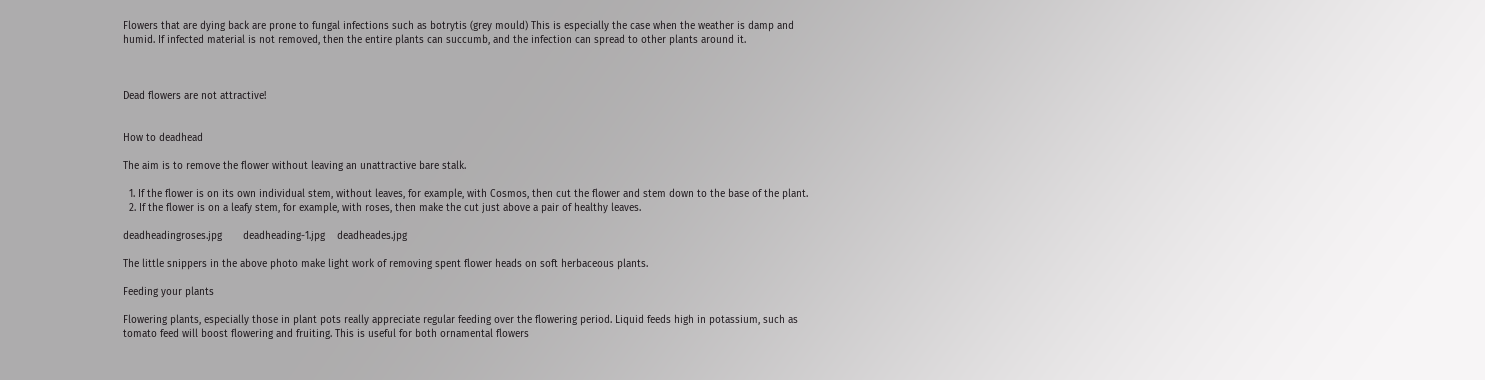Flowers that are dying back are prone to fungal infections such as botrytis (grey mould) This is especially the case when the weather is damp and humid. If infected material is not removed, then the entire plants can succumb, and the infection can spread to other plants around it.



Dead flowers are not attractive!


How to deadhead

The aim is to remove the flower without leaving an unattractive bare stalk.

  1. If the flower is on its own individual stem, without leaves, for example, with Cosmos, then cut the flower and stem down to the base of the plant.
  2. If the flower is on a leafy stem, for example, with roses, then make the cut just above a pair of healthy leaves.

deadheadingroses.jpg       deadheading-1.jpg    deadheades.jpg

The little snippers in the above photo make light work of removing spent flower heads on soft herbaceous plants.

Feeding your plants

Flowering plants, especially those in plant pots really appreciate regular feeding over the flowering period. Liquid feeds high in potassium, such as tomato feed will boost flowering and fruiting. This is useful for both ornamental flowers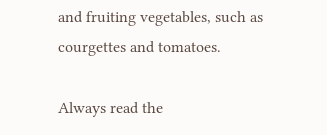and fruiting vegetables, such as courgettes and tomatoes.

Always read the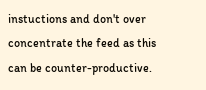instuctions and don't over concentrate the feed as this can be counter-productive.